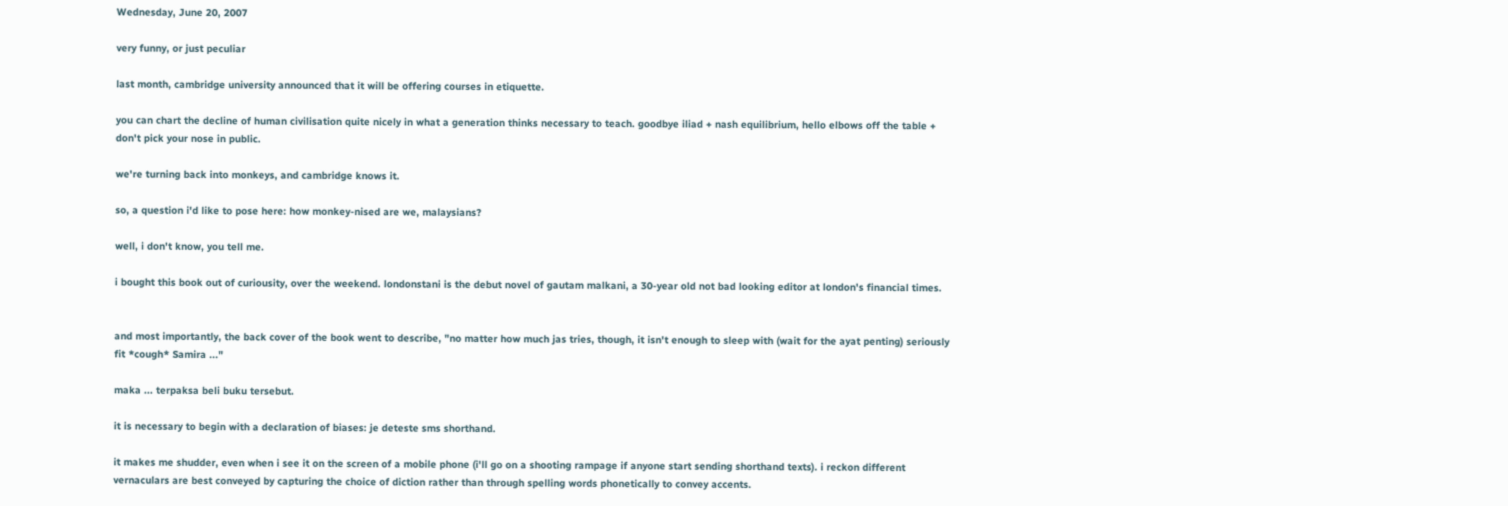Wednesday, June 20, 2007

very funny, or just peculiar

last month, cambridge university announced that it will be offering courses in etiquette.

you can chart the decline of human civilisation quite nicely in what a generation thinks necessary to teach. goodbye iliad + nash equilibrium, hello elbows off the table + don't pick your nose in public.

we're turning back into monkeys, and cambridge knows it.

so, a question i'd like to pose here: how monkey-nised are we, malaysians?

well, i don't know, you tell me.

i bought this book out of curiousity, over the weekend. londonstani is the debut novel of gautam malkani, a 30-year old not bad looking editor at london's financial times.


and most importantly, the back cover of the book went to describe, "no matter how much jas tries, though, it isn't enough to sleep with (wait for the ayat penting) seriously fit *cough* Samira ..."

maka ... terpaksa beli buku tersebut.

it is necessary to begin with a declaration of biases: je deteste sms shorthand.

it makes me shudder, even when i see it on the screen of a mobile phone (i'll go on a shooting rampage if anyone start sending shorthand texts). i reckon different vernaculars are best conveyed by capturing the choice of diction rather than through spelling words phonetically to convey accents.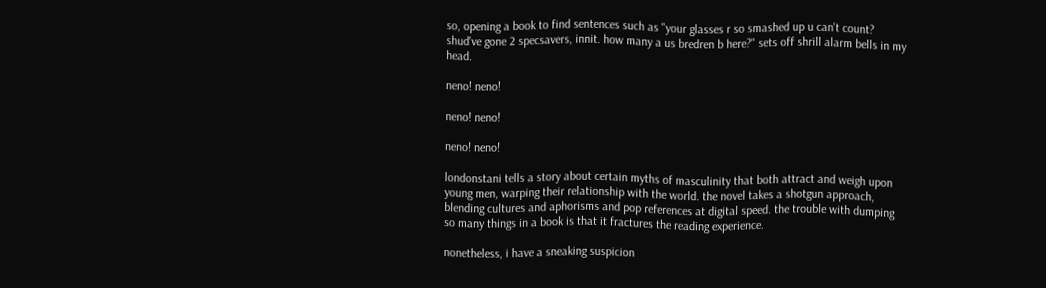so, opening a book to find sentences such as "your glasses r so smashed up u can't count? shud've gone 2 specsavers, innit. how many a us bredren b here?" sets off shrill alarm bells in my head.

neno! neno!

neno! neno!

neno! neno!

londonstani tells a story about certain myths of masculinity that both attract and weigh upon young men, warping their relationship with the world. the novel takes a shotgun approach, blending cultures and aphorisms and pop references at digital speed. the trouble with dumping so many things in a book is that it fractures the reading experience.

nonetheless, i have a sneaking suspicion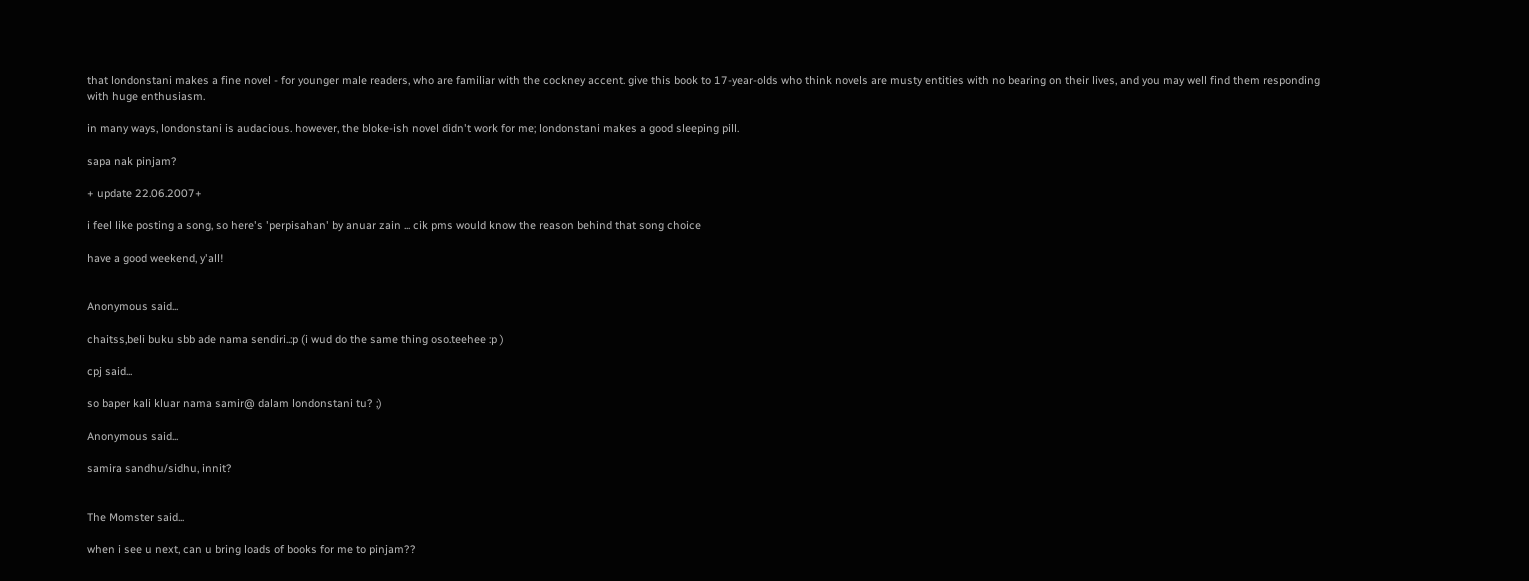that londonstani makes a fine novel - for younger male readers, who are familiar with the cockney accent. give this book to 17-year-olds who think novels are musty entities with no bearing on their lives, and you may well find them responding with huge enthusiasm.

in many ways, londonstani is audacious. however, the bloke-ish novel didn't work for me; londonstani makes a good sleeping pill.

sapa nak pinjam?

+ update 22.06.2007+

i feel like posting a song, so here's 'perpisahan' by anuar zain ... cik pms would know the reason behind that song choice

have a good weekend, y'all!


Anonymous said...

chaitss,beli buku sbb ade nama sendiri..:p (i wud do the same thing oso.teehee :p )

cpj said...

so baper kali kluar nama samir@ dalam londonstani tu? ;)

Anonymous said...

samira sandhu/sidhu, innit?


The Momster said...

when i see u next, can u bring loads of books for me to pinjam??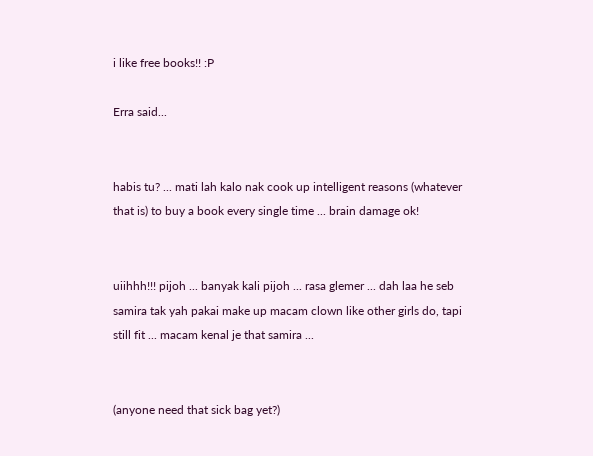i like free books!! :P

Erra said...


habis tu? ... mati lah kalo nak cook up intelligent reasons (whatever that is) to buy a book every single time ... brain damage ok!


uiihhh!!! pijoh ... banyak kali pijoh ... rasa glemer ... dah laa he seb samira tak yah pakai make up macam clown like other girls do, tapi still fit ... macam kenal je that samira ...


(anyone need that sick bag yet?)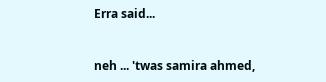Erra said...


neh ... 'twas samira ahmed,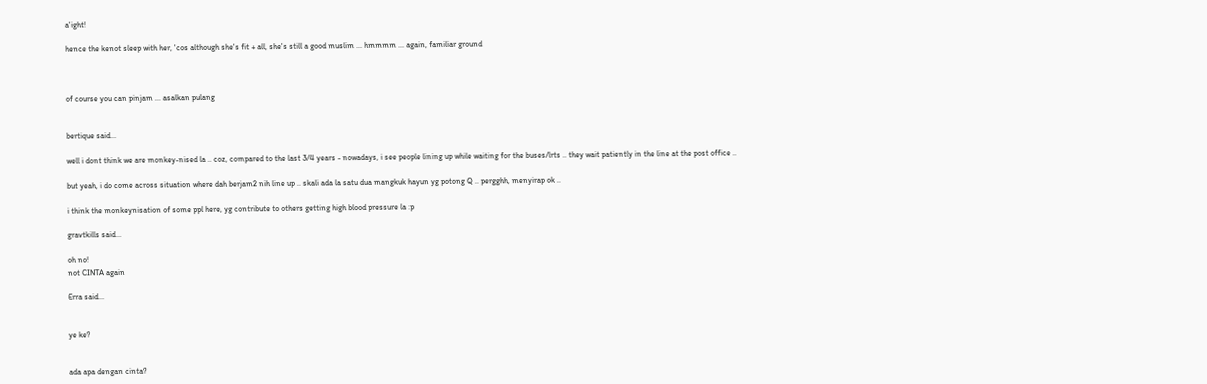a'ight!

hence the kenot sleep with her, 'cos although she's fit + all, she's still a good muslim ... hmmmm ... again, familiar ground



of course you can pinjam ... asalkan pulang


bertique said...

well i dont think we are monkey-nised la .. coz, compared to the last 3/4 years - nowadays, i see people lining up while waiting for the buses/lrts .. they wait patiently in the line at the post office ..

but yeah, i do come across situation where dah berjam2 nih line up .. skali ada la satu dua mangkuk hayun yg potong Q .. pergghh, menyirap ok ..

i think the monkeynisation of some ppl here, yg contribute to others getting high blood pressure la :p

gravtkills said...

oh no!
not CINTA again

Erra said...


ye ke?


ada apa dengan cinta?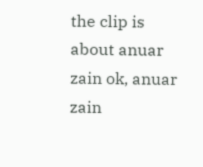the clip is about anuar zain ok, anuar zain